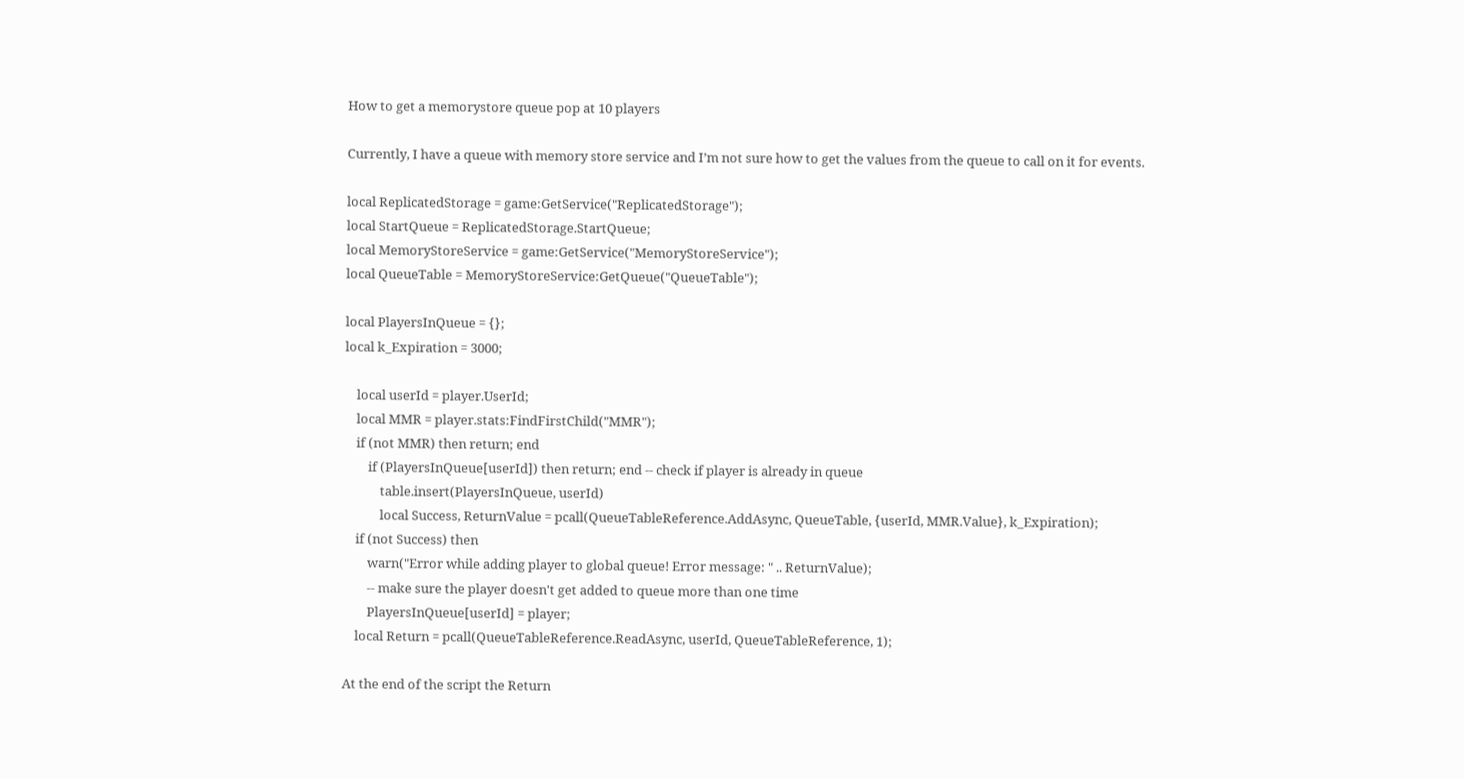How to get a memorystore queue pop at 10 players

Currently, I have a queue with memory store service and I’m not sure how to get the values from the queue to call on it for events.

local ReplicatedStorage = game:GetService("ReplicatedStorage");
local StartQueue = ReplicatedStorage.StartQueue;
local MemoryStoreService = game:GetService("MemoryStoreService");
local QueueTable = MemoryStoreService:GetQueue("QueueTable");

local PlayersInQueue = {};
local k_Expiration = 3000;

    local userId = player.UserId;
    local MMR = player.stats:FindFirstChild("MMR");
    if (not MMR) then return; end
        if (PlayersInQueue[userId]) then return; end -- check if player is already in queue
            table.insert(PlayersInQueue, userId)
            local Success, ReturnValue = pcall(QueueTableReference.AddAsync, QueueTable, {userId, MMR.Value}, k_Expiration);
    if (not Success) then
        warn("Error while adding player to global queue! Error message: " .. ReturnValue);
        -- make sure the player doesn't get added to queue more than one time
        PlayersInQueue[userId] = player;
    local Return = pcall(QueueTableReference.ReadAsync, userId, QueueTableReference, 1);

At the end of the script the Return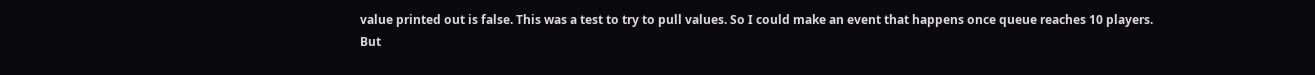value printed out is false. This was a test to try to pull values. So I could make an event that happens once queue reaches 10 players.
But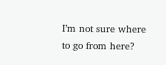I’m not sure where to go from here?